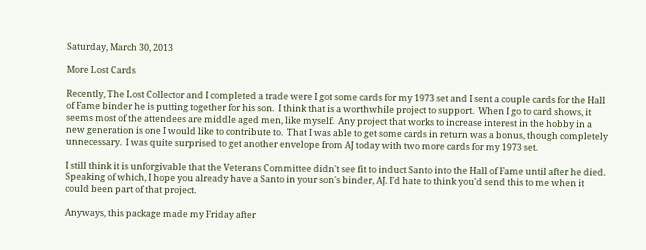Saturday, March 30, 2013

More Lost Cards

Recently, The Lost Collector and I completed a trade were I got some cards for my 1973 set and I sent a couple cards for the Hall of Fame binder he is putting together for his son.  I think that is a worthwhile project to support.  When I go to card shows, it seems most of the attendees are middle aged men, like myself.  Any project that works to increase interest in the hobby in a new generation is one I would like to contribute to.  That I was able to get some cards in return was a bonus, though completely unnecessary.  I was quite surprised to get another envelope from AJ today with two more cards for my 1973 set.

I still think it is unforgivable that the Veterans Committee didn't see fit to induct Santo into the Hall of Fame until after he died.  Speaking of which, I hope you already have a Santo in your son's binder, AJ. I'd hate to think you'd send this to me when it could been part of that project.

Anyways, this package made my Friday after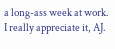a long-ass week at work.  I really appreciate it, AJ.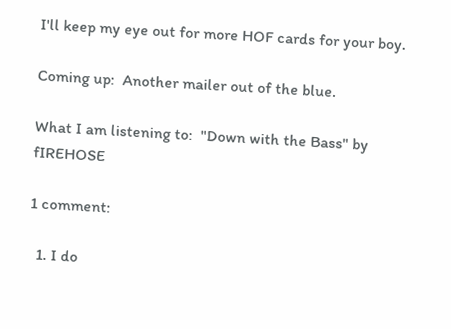I'll keep my eye out for more HOF cards for your boy.

Coming up:  Another mailer out of the blue.

What I am listening to:  "Down with the Bass" by fIREHOSE

1 comment:

  1. I do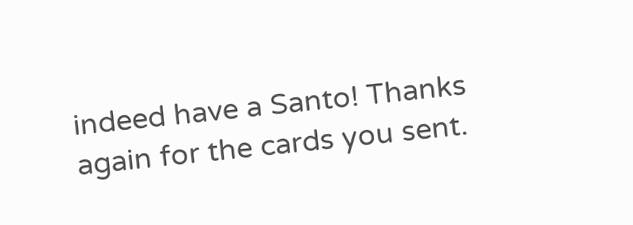indeed have a Santo! Thanks again for the cards you sent.